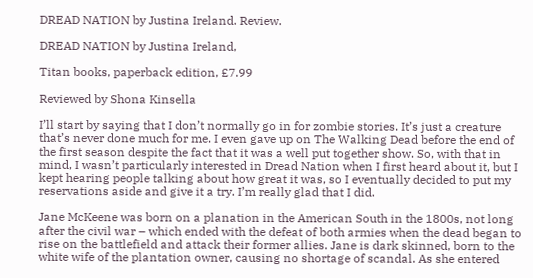DREAD NATION by Justina Ireland. Review.

DREAD NATION by Justina Ireland,

Titan books, paperback edition, £7.99

Reviewed by Shona Kinsella

I’ll start by saying that I don’t normally go in for zombie stories. It’s just a creature that’s never done much for me. I even gave up on The Walking Dead before the end of the first season despite the fact that it was a well put together show. So, with that in mind, I wasn’t particularly interested in Dread Nation when I first heard about it, but I kept hearing people talking about how great it was, so I eventually decided to put my reservations aside and give it a try. I’m really glad that I did.

Jane McKeene was born on a planation in the American South in the 1800s, not long after the civil war – which ended with the defeat of both armies when the dead began to rise on the battlefield and attack their former allies. Jane is dark skinned, born to the white wife of the plantation owner, causing no shortage of scandal. As she entered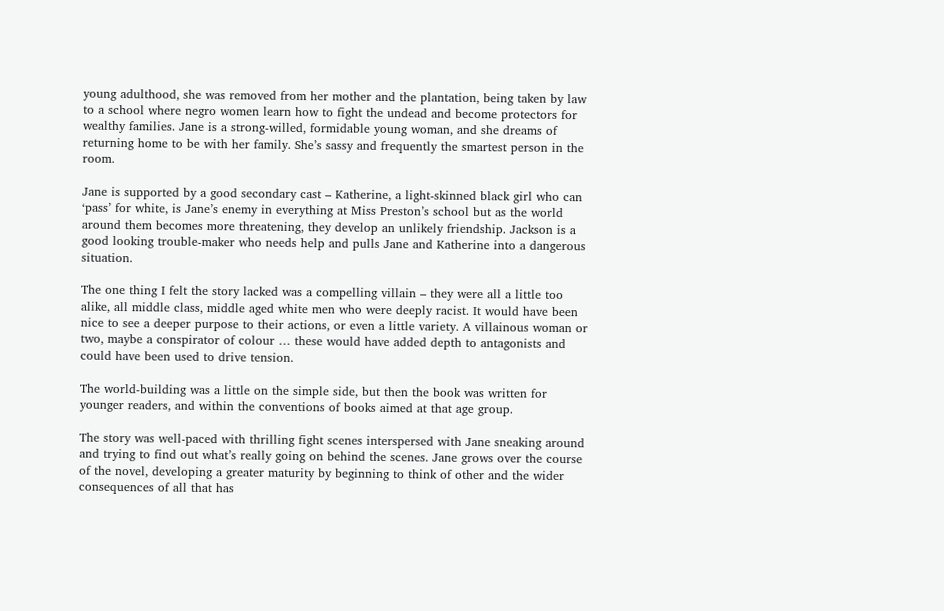young adulthood, she was removed from her mother and the plantation, being taken by law to a school where negro women learn how to fight the undead and become protectors for wealthy families. Jane is a strong-willed, formidable young woman, and she dreams of returning home to be with her family. She’s sassy and frequently the smartest person in the room.

Jane is supported by a good secondary cast – Katherine, a light-skinned black girl who can ‘pass’ for white, is Jane’s enemy in everything at Miss Preston’s school but as the world around them becomes more threatening, they develop an unlikely friendship. Jackson is a good looking trouble-maker who needs help and pulls Jane and Katherine into a dangerous situation.

The one thing I felt the story lacked was a compelling villain – they were all a little too alike, all middle class, middle aged white men who were deeply racist. It would have been nice to see a deeper purpose to their actions, or even a little variety. A villainous woman or two, maybe a conspirator of colour … these would have added depth to antagonists and could have been used to drive tension.

The world-building was a little on the simple side, but then the book was written for younger readers, and within the conventions of books aimed at that age group.

The story was well-paced with thrilling fight scenes interspersed with Jane sneaking around and trying to find out what’s really going on behind the scenes. Jane grows over the course of the novel, developing a greater maturity by beginning to think of other and the wider consequences of all that has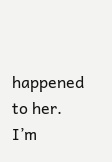happened to her. I’m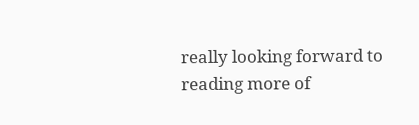really looking forward to reading more of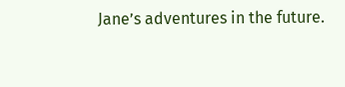Jane’s adventures in the future.